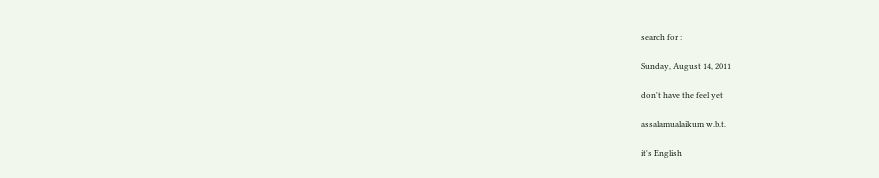search for :

Sunday, August 14, 2011

don't have the feel yet

assalamualaikum w.b.t.

it's English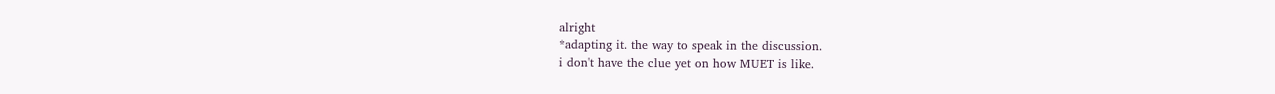alright
*adapting it. the way to speak in the discussion.
i don't have the clue yet on how MUET is like.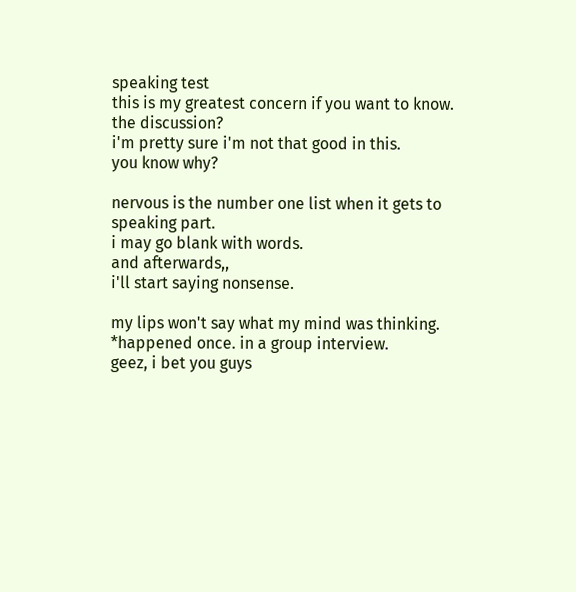speaking test
this is my greatest concern if you want to know.
the discussion?
i'm pretty sure i'm not that good in this.
you know why?

nervous is the number one list when it gets to speaking part.
i may go blank with words.
and afterwards,,
i'll start saying nonsense.

my lips won't say what my mind was thinking.
*happened once. in a group interview.
geez, i bet you guys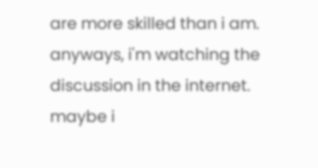are more skilled than i am.
anyways, i'm watching the discussion in the internet.
maybe i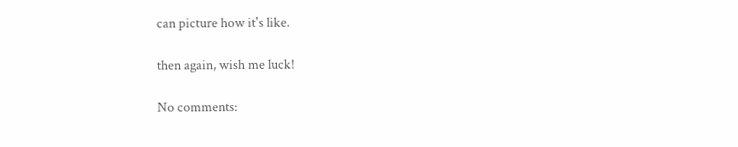can picture how it's like.

then again, wish me luck!

No comments: